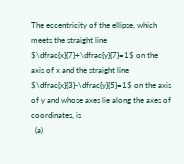The eccentricity of the ellipse, which meets the straight line $\dfrac{x}{7}+\dfrac{y}{7}=1$ on the axis of x and the straight line $\dfrac{x}{3}-\dfrac{y}{5}=1$ on the axis of y and whose axes lie along the axes of coordinates, is
  (a)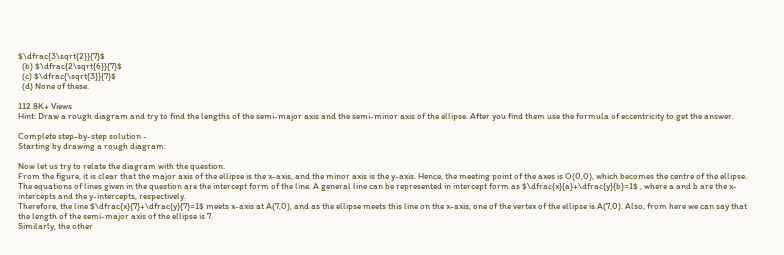$\dfrac{3\sqrt{2}}{7}$
  (b) $\dfrac{2\sqrt{6}}{7}$
  (c) $\dfrac{\sqrt{3}}{7}$
  (d) None of these.

112.8K+ Views
Hint: Draw a rough diagram and try to find the lengths of the semi-major axis and the semi-minor axis of the ellipse. After you find them use the formula of eccentricity to get the answer.

Complete step-by-step solution -
Starting by drawing a rough diagram:

Now let us try to relate the diagram with the question.
From the figure, it is clear that the major axis of the ellipse is the x-axis, and the minor axis is the y-axis. Hence, the meeting point of the axes is O(0,0), which becomes the centre of the ellipse.
The equations of lines given in the question are the intercept form of the line. A general line can be represented in intercept form as $\dfrac{x}{a}+\dfrac{y}{b}=1$ , where a and b are the x-intercepts and the y-intercepts, respectively.
Therefore, the line $\dfrac{x}{7}+\dfrac{y}{7}=1$ meets x-axis at A(7,0), and as the ellipse meets this line on the x-axis, one of the vertex of the ellipse is A(7,0). Also, from here we can say that the length of the semi-major axis of the ellipse is 7.
Similarly, the other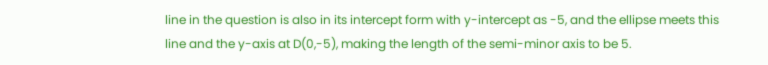line in the question is also in its intercept form with y-intercept as -5, and the ellipse meets this line and the y-axis at D(0,-5), making the length of the semi-minor axis to be 5.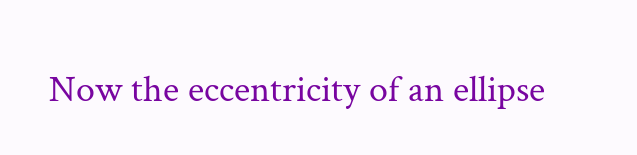Now the eccentricity of an ellipse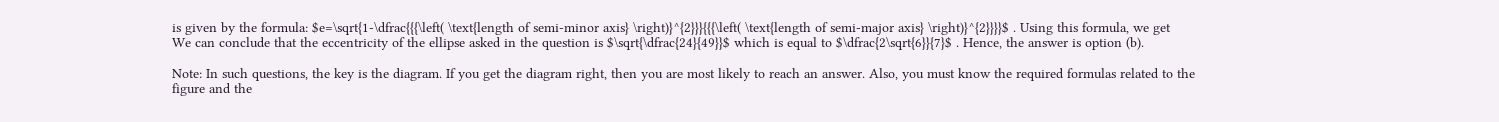is given by the formula: $e=\sqrt{1-\dfrac{{{\left( \text{length of semi-minor axis} \right)}^{2}}}{{{\left( \text{length of semi-major axis} \right)}^{2}}}}$ . Using this formula, we get
We can conclude that the eccentricity of the ellipse asked in the question is $\sqrt{\dfrac{24}{49}}$ which is equal to $\dfrac{2\sqrt{6}}{7}$ . Hence, the answer is option (b).

Note: In such questions, the key is the diagram. If you get the diagram right, then you are most likely to reach an answer. Also, you must know the required formulas related to the figure and the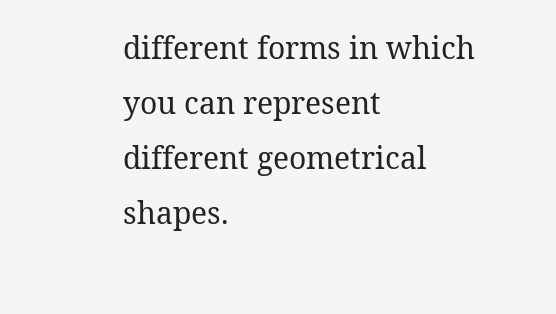different forms in which you can represent different geometrical shapes.